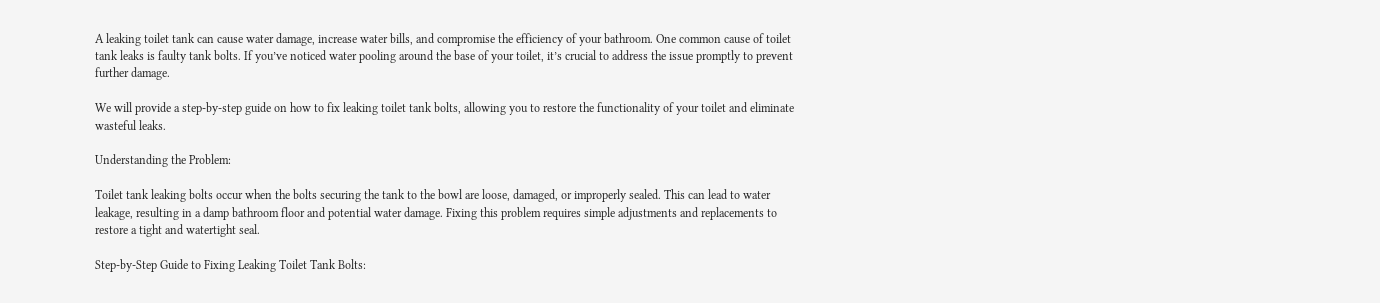A leaking toilet tank can cause water damage, increase water bills, and compromise the efficiency of your bathroom. One common cause of toilet tank leaks is faulty tank bolts. If you’ve noticed water pooling around the base of your toilet, it’s crucial to address the issue promptly to prevent further damage.

We will provide a step-by-step guide on how to fix leaking toilet tank bolts, allowing you to restore the functionality of your toilet and eliminate wasteful leaks.

Understanding the Problem:

Toilet tank leaking bolts occur when the bolts securing the tank to the bowl are loose, damaged, or improperly sealed. This can lead to water leakage, resulting in a damp bathroom floor and potential water damage. Fixing this problem requires simple adjustments and replacements to restore a tight and watertight seal.

Step-by-Step Guide to Fixing Leaking Toilet Tank Bolts: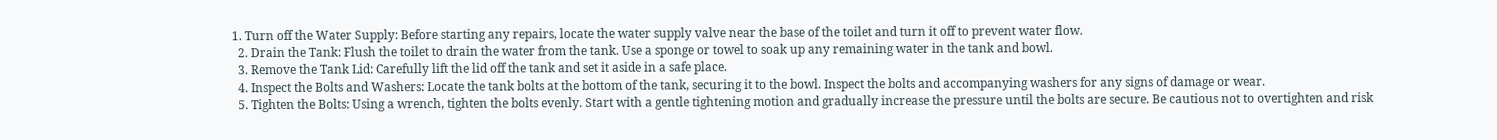1. Turn off the Water Supply: Before starting any repairs, locate the water supply valve near the base of the toilet and turn it off to prevent water flow.
  2. Drain the Tank: Flush the toilet to drain the water from the tank. Use a sponge or towel to soak up any remaining water in the tank and bowl.
  3. Remove the Tank Lid: Carefully lift the lid off the tank and set it aside in a safe place.
  4. Inspect the Bolts and Washers: Locate the tank bolts at the bottom of the tank, securing it to the bowl. Inspect the bolts and accompanying washers for any signs of damage or wear.
  5. Tighten the Bolts: Using a wrench, tighten the bolts evenly. Start with a gentle tightening motion and gradually increase the pressure until the bolts are secure. Be cautious not to overtighten and risk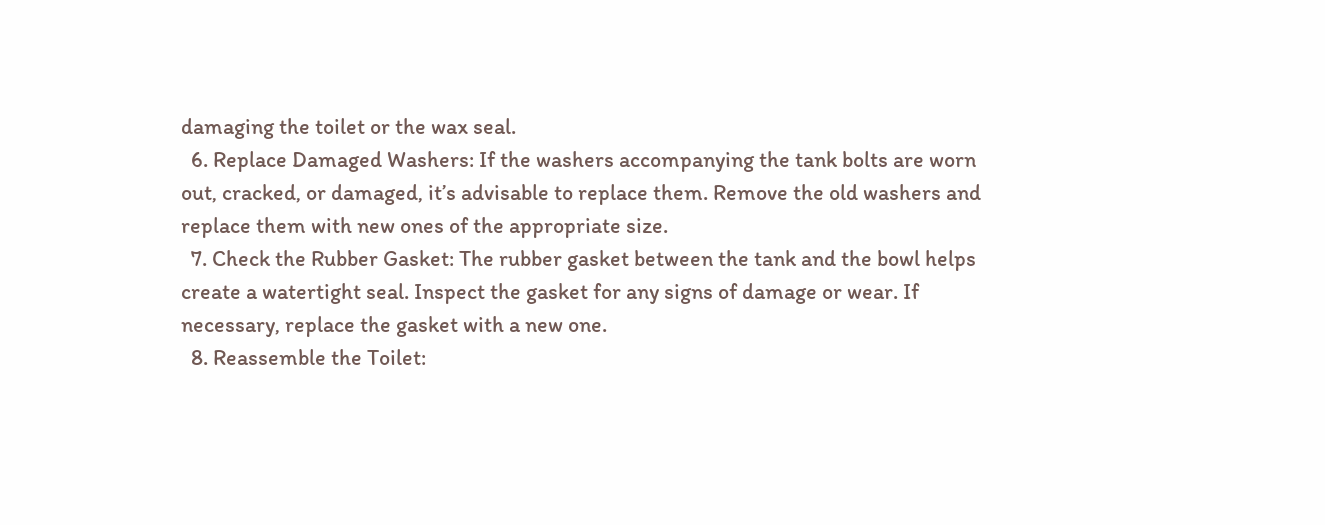damaging the toilet or the wax seal.
  6. Replace Damaged Washers: If the washers accompanying the tank bolts are worn out, cracked, or damaged, it’s advisable to replace them. Remove the old washers and replace them with new ones of the appropriate size.
  7. Check the Rubber Gasket: The rubber gasket between the tank and the bowl helps create a watertight seal. Inspect the gasket for any signs of damage or wear. If necessary, replace the gasket with a new one.
  8. Reassemble the Toilet: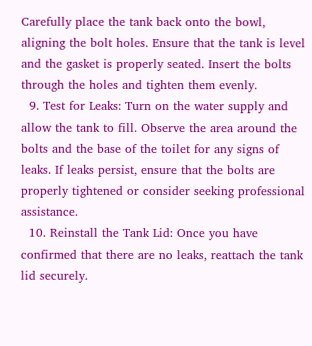Carefully place the tank back onto the bowl, aligning the bolt holes. Ensure that the tank is level and the gasket is properly seated. Insert the bolts through the holes and tighten them evenly.
  9. Test for Leaks: Turn on the water supply and allow the tank to fill. Observe the area around the bolts and the base of the toilet for any signs of leaks. If leaks persist, ensure that the bolts are properly tightened or consider seeking professional assistance.
  10. Reinstall the Tank Lid: Once you have confirmed that there are no leaks, reattach the tank lid securely.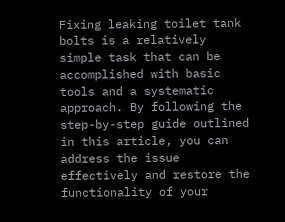Fixing leaking toilet tank bolts is a relatively simple task that can be accomplished with basic tools and a systematic approach. By following the step-by-step guide outlined in this article, you can address the issue effectively and restore the functionality of your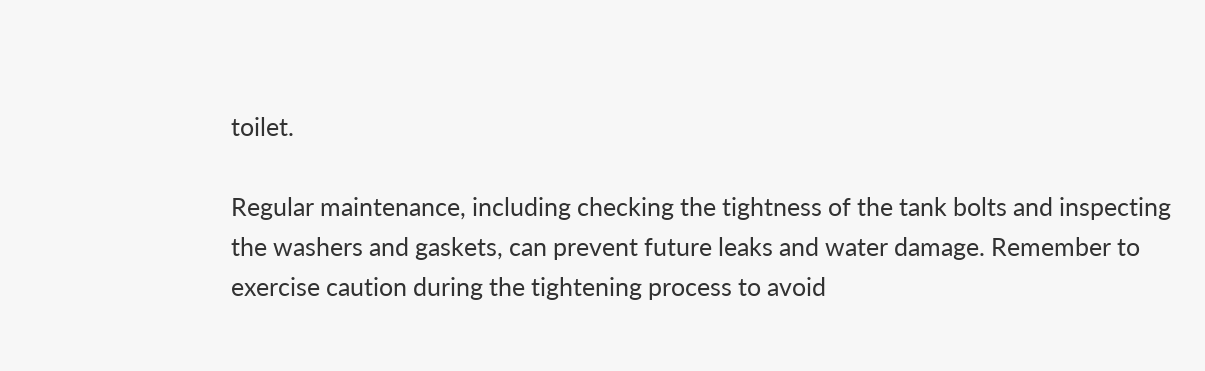toilet.

Regular maintenance, including checking the tightness of the tank bolts and inspecting the washers and gaskets, can prevent future leaks and water damage. Remember to exercise caution during the tightening process to avoid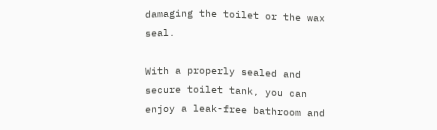damaging the toilet or the wax seal.

With a properly sealed and secure toilet tank, you can enjoy a leak-free bathroom and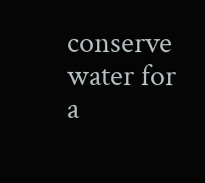conserve water for a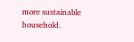more sustainable household.